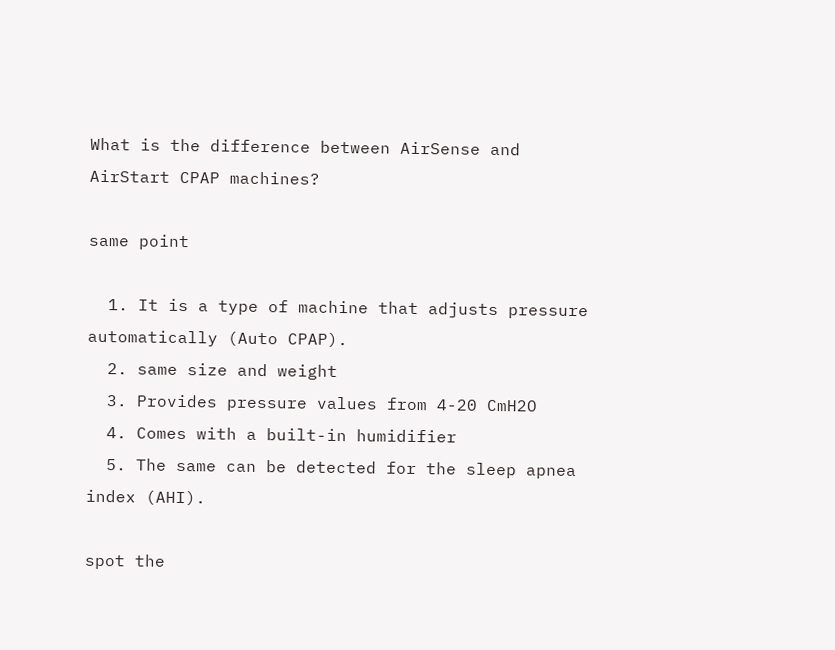What is the difference between AirSense and AirStart CPAP machines?

same point

  1. It is a type of machine that adjusts pressure automatically (Auto CPAP).
  2. same size and weight
  3. Provides pressure values from 4-20 CmH2O
  4. Comes with a built-in humidifier
  5. The same can be detected for the sleep apnea index (AHI).

spot the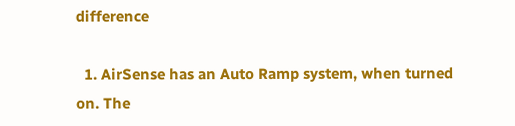difference

  1. AirSense has an Auto Ramp system, when turned on. The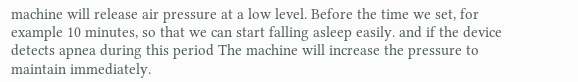machine will release air pressure at a low level. Before the time we set, for example 10 minutes, so that we can start falling asleep easily. and if the device detects apnea during this period The machine will increase the pressure to maintain immediately.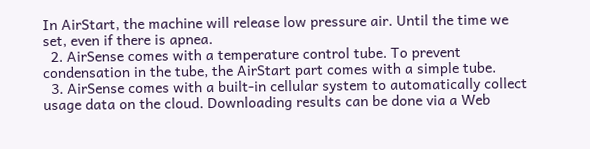In AirStart, the machine will release low pressure air. Until the time we set, even if there is apnea.
  2. AirSense comes with a temperature control tube. To prevent condensation in the tube, the AirStart part comes with a simple tube.
  3. AirSense comes with a built-in cellular system to automatically collect usage data on the cloud. Downloading results can be done via a Web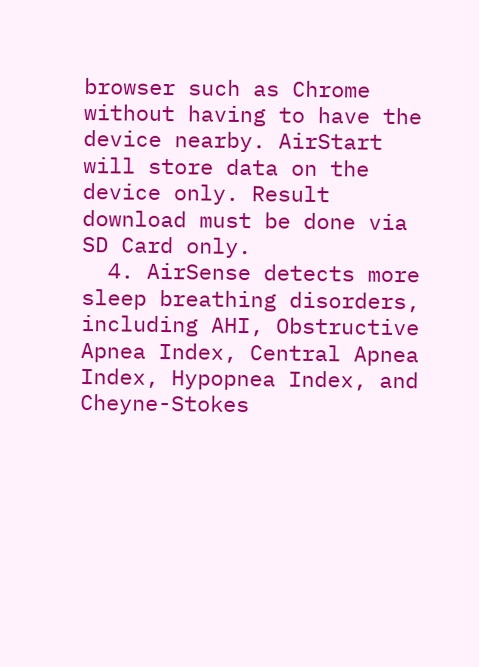browser such as Chrome without having to have the device nearby. AirStart will store data on the device only. Result download must be done via SD Card only.
  4. AirSense detects more sleep breathing disorders, including AHI, Obstructive Apnea Index, Central Apnea Index, Hypopnea Index, and Cheyne-Stokes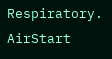Respiratory. AirStart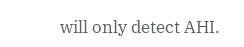will only detect AHI.